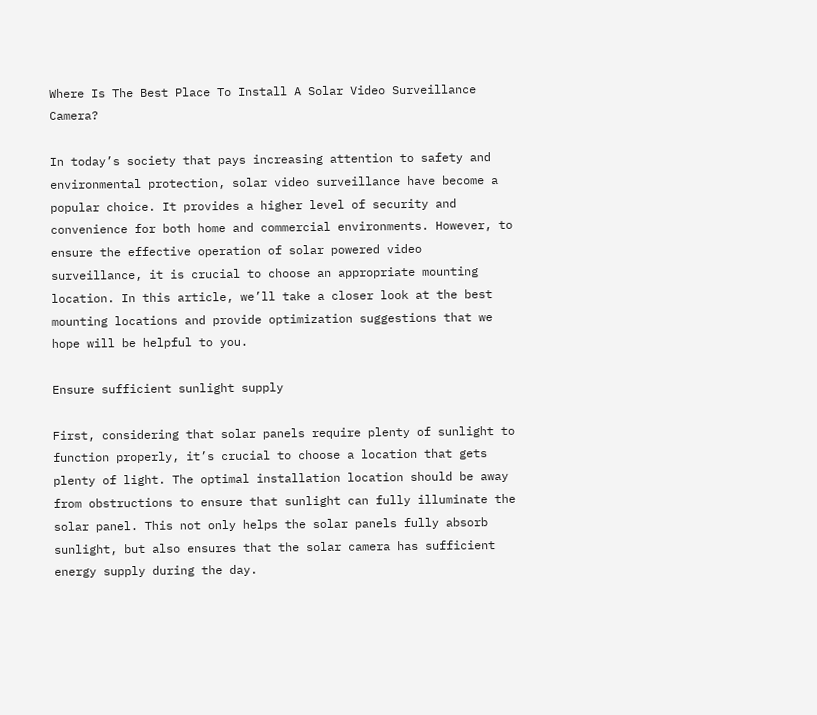Where Is The Best Place To Install A Solar Video Surveillance Camera?

In today’s society that pays increasing attention to safety and environmental protection, solar video surveillance have become a popular choice. It provides a higher level of security and convenience for both home and commercial environments. However, to ensure the effective operation of solar powered video surveillance, it is crucial to choose an appropriate mounting location. In this article, we’ll take a closer look at the best mounting locations and provide optimization suggestions that we hope will be helpful to you.

Ensure sufficient sunlight supply

First, considering that solar panels require plenty of sunlight to function properly, it’s crucial to choose a location that gets plenty of light. The optimal installation location should be away from obstructions to ensure that sunlight can fully illuminate the solar panel. This not only helps the solar panels fully absorb sunlight, but also ensures that the solar camera has sufficient energy supply during the day.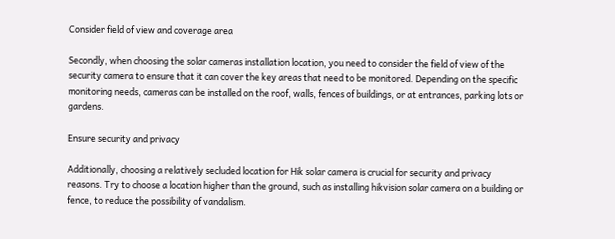Consider field of view and coverage area

Secondly, when choosing the solar cameras installation location, you need to consider the field of view of the security camera to ensure that it can cover the key areas that need to be monitored. Depending on the specific monitoring needs, cameras can be installed on the roof, walls, fences of buildings, or at entrances, parking lots or gardens.

Ensure security and privacy

Additionally, choosing a relatively secluded location for Hik solar camera is crucial for security and privacy reasons. Try to choose a location higher than the ground, such as installing hikvision solar camera on a building or fence, to reduce the possibility of vandalism.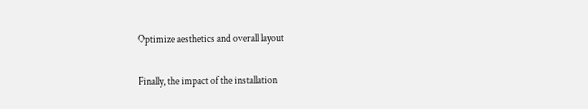Optimize aesthetics and overall layout

Finally, the impact of the installation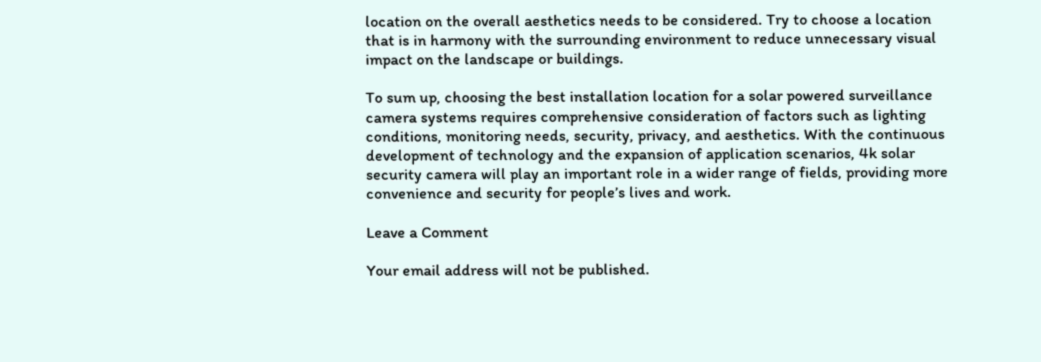location on the overall aesthetics needs to be considered. Try to choose a location that is in harmony with the surrounding environment to reduce unnecessary visual impact on the landscape or buildings.

To sum up, choosing the best installation location for a solar powered surveillance camera systems requires comprehensive consideration of factors such as lighting conditions, monitoring needs, security, privacy, and aesthetics. With the continuous development of technology and the expansion of application scenarios, 4k solar security camera will play an important role in a wider range of fields, providing more convenience and security for people’s lives and work.

Leave a Comment

Your email address will not be published.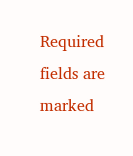Required fields are marked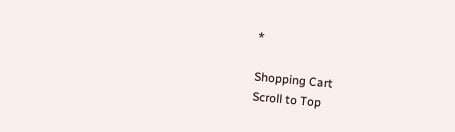*

Shopping Cart
Scroll to Top